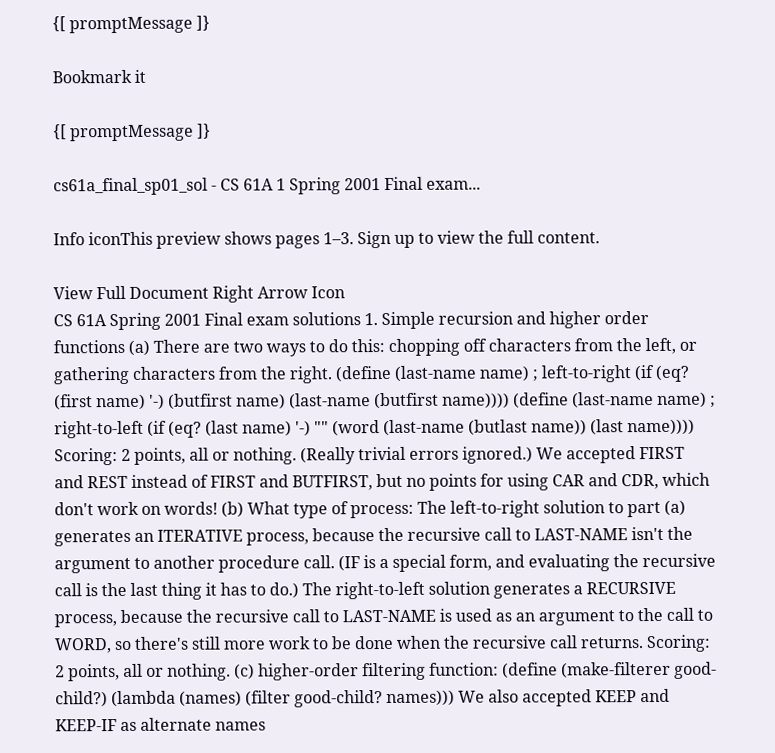{[ promptMessage ]}

Bookmark it

{[ promptMessage ]}

cs61a_final_sp01_sol - CS 61A 1 Spring 2001 Final exam...

Info iconThis preview shows pages 1–3. Sign up to view the full content.

View Full Document Right Arrow Icon
CS 61A Spring 2001 Final exam solutions 1. Simple recursion and higher order functions (a) There are two ways to do this: chopping off characters from the left, or gathering characters from the right. (define (last-name name) ; left-to-right (if (eq? (first name) '-) (butfirst name) (last-name (butfirst name)))) (define (last-name name) ; right-to-left (if (eq? (last name) '-) "" (word (last-name (butlast name)) (last name)))) Scoring: 2 points, all or nothing. (Really trivial errors ignored.) We accepted FIRST and REST instead of FIRST and BUTFIRST, but no points for using CAR and CDR, which don't work on words! (b) What type of process: The left-to-right solution to part (a) generates an ITERATIVE process, because the recursive call to LAST-NAME isn't the argument to another procedure call. (IF is a special form, and evaluating the recursive call is the last thing it has to do.) The right-to-left solution generates a RECURSIVE process, because the recursive call to LAST-NAME is used as an argument to the call to WORD, so there's still more work to be done when the recursive call returns. Scoring: 2 points, all or nothing. (c) higher-order filtering function: (define (make-filterer good-child?) (lambda (names) (filter good-child? names))) We also accepted KEEP and KEEP-IF as alternate names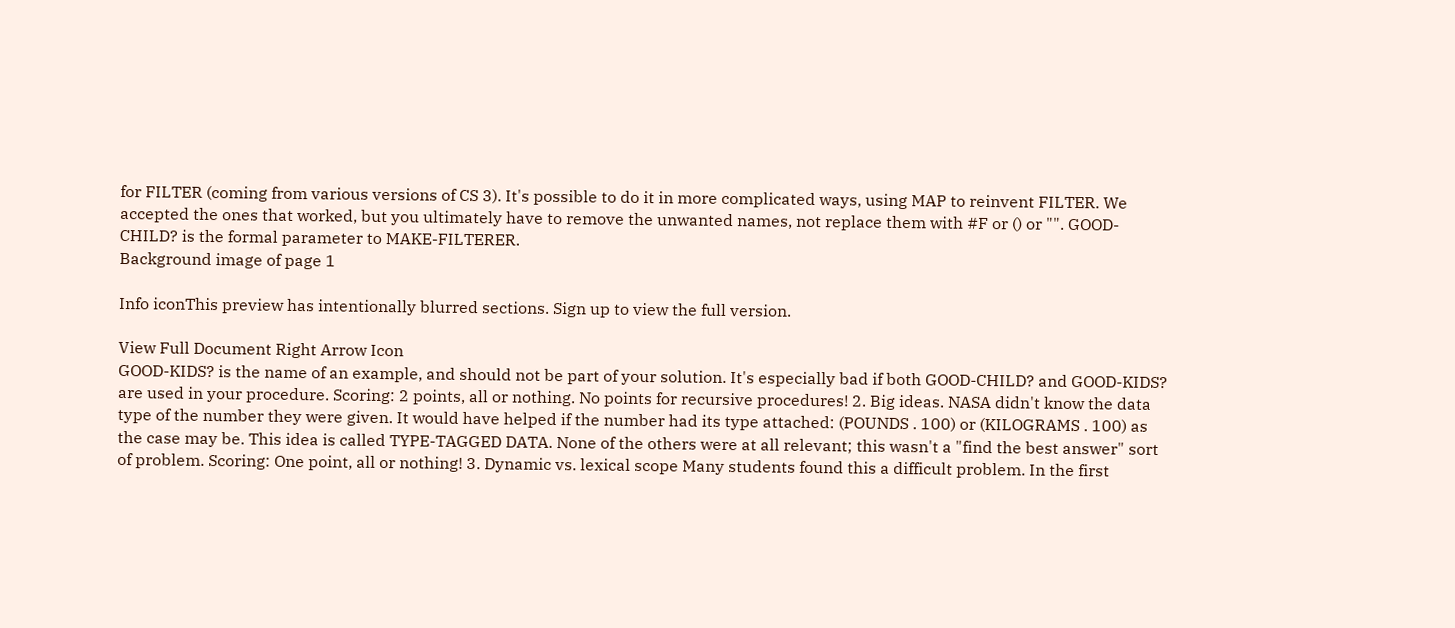for FILTER (coming from various versions of CS 3). It's possible to do it in more complicated ways, using MAP to reinvent FILTER. We accepted the ones that worked, but you ultimately have to remove the unwanted names, not replace them with #F or () or "". GOOD-CHILD? is the formal parameter to MAKE-FILTERER.
Background image of page 1

Info iconThis preview has intentionally blurred sections. Sign up to view the full version.

View Full Document Right Arrow Icon
GOOD-KIDS? is the name of an example, and should not be part of your solution. It's especially bad if both GOOD-CHILD? and GOOD-KIDS? are used in your procedure. Scoring: 2 points, all or nothing. No points for recursive procedures! 2. Big ideas. NASA didn't know the data type of the number they were given. It would have helped if the number had its type attached: (POUNDS . 100) or (KILOGRAMS . 100) as the case may be. This idea is called TYPE-TAGGED DATA. None of the others were at all relevant; this wasn't a "find the best answer" sort of problem. Scoring: One point, all or nothing! 3. Dynamic vs. lexical scope Many students found this a difficult problem. In the first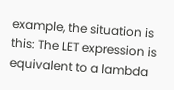example, the situation is this: The LET expression is equivalent to a lambda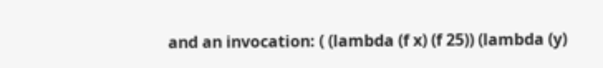and an invocation: ( (lambda (f x) (f 25)) (lambda (y)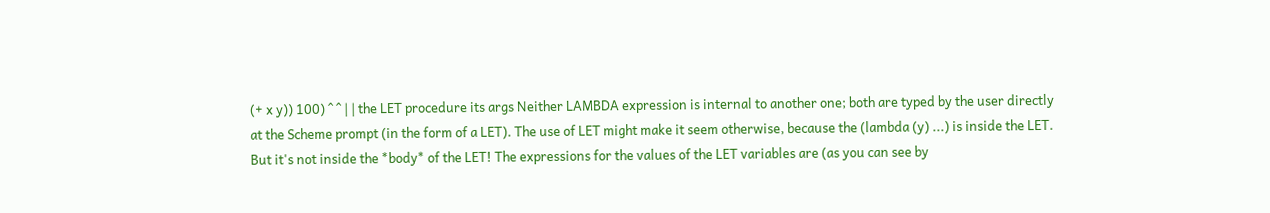(+ x y)) 100) ^ ^ | | the LET procedure its args Neither LAMBDA expression is internal to another one; both are typed by the user directly at the Scheme prompt (in the form of a LET). The use of LET might make it seem otherwise, because the (lambda (y) ...) is inside the LET. But it's not inside the *body* of the LET! The expressions for the values of the LET variables are (as you can see by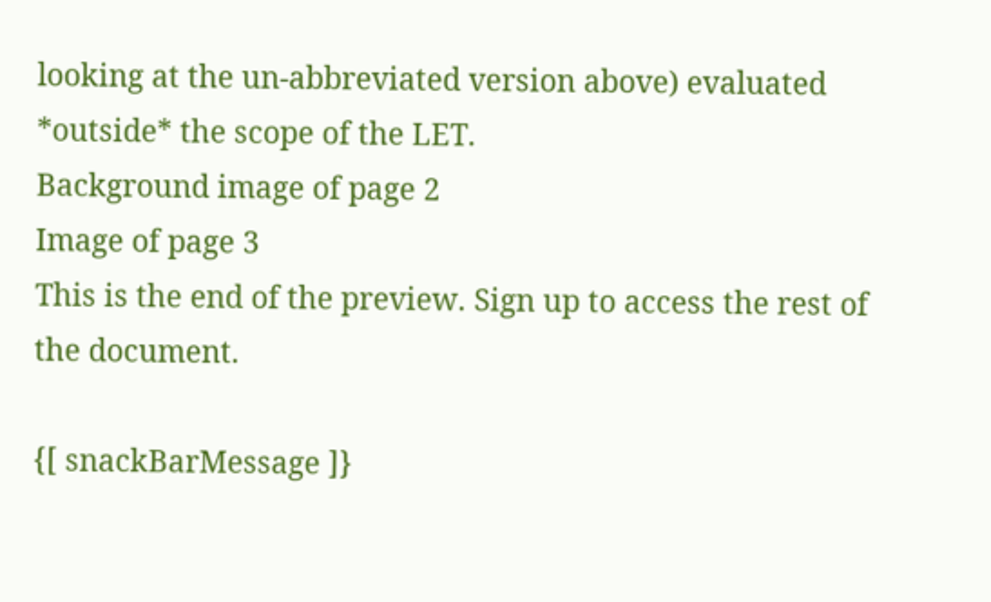looking at the un-abbreviated version above) evaluated *outside* the scope of the LET.
Background image of page 2
Image of page 3
This is the end of the preview. Sign up to access the rest of the document.

{[ snackBarMessage ]}